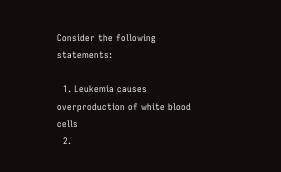Consider the following statements:

  1. Leukemia causes overproduction of white blood cells
  2.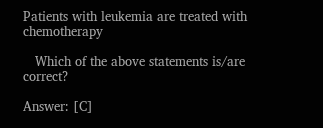Patients with leukemia are treated with chemotherapy

   Which of the above statements is/are correct?

Answer: [C]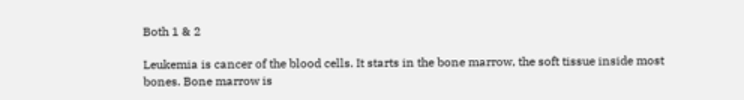Both 1 & 2

Leukemia is cancer of the blood cells. It starts in the bone marrow, the soft tissue inside most bones. Bone marrow is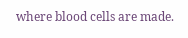where blood cells are made.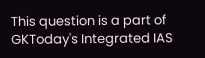This question is a part of GKToday's Integrated IAS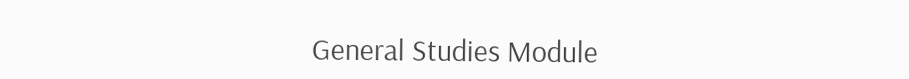General Studies Module